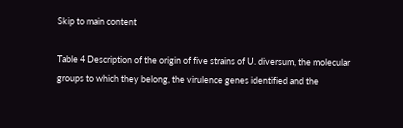Skip to main content

Table 4 Description of the origin of five strains of U. diversum, the molecular groups to which they belong, the virulence genes identified and the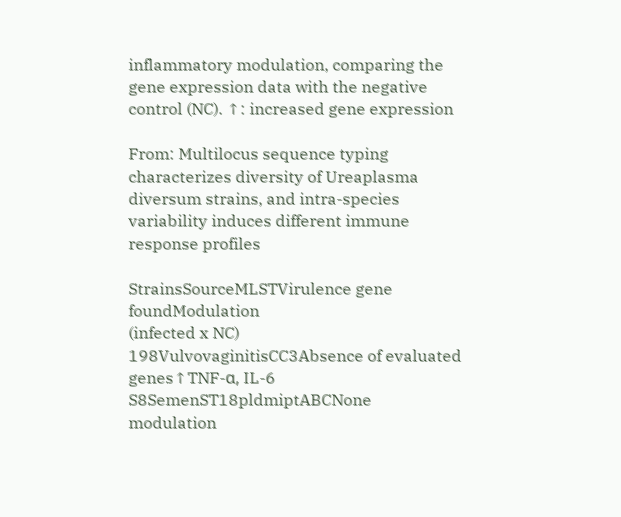inflammatory modulation, comparing the gene expression data with the negative control (NC). ↑: increased gene expression

From: Multilocus sequence typing characterizes diversity of Ureaplasma diversum strains, and intra-species variability induces different immune response profiles

StrainsSourceMLSTVirulence gene foundModulation
(infected x NC)
198VulvovaginitisCC3Absence of evaluated genes↑TNF-α, IL-6
S8SemenST18pldmiptABCNone modulation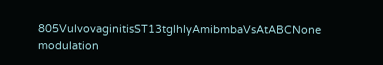805VulvovaginitisST13tglhlyAmibmbaVsAtABCNone modulation